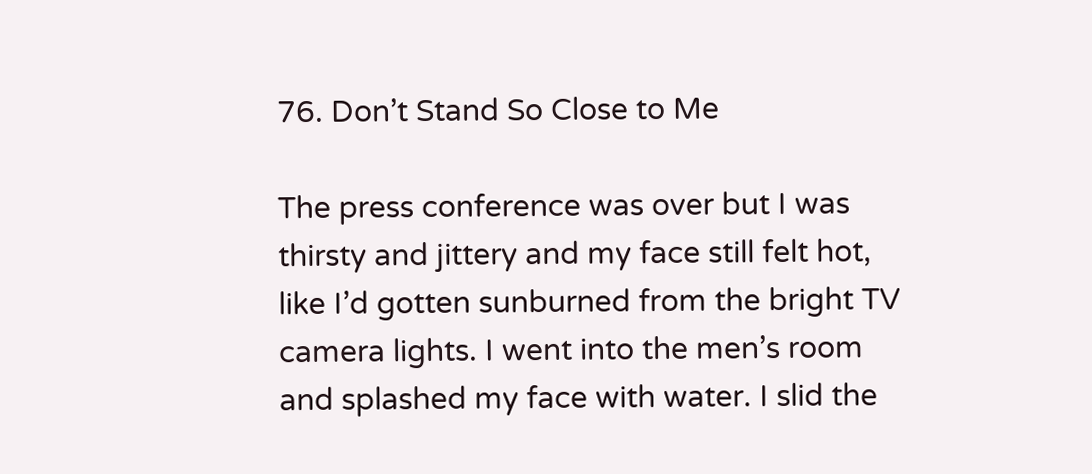76. Don’t Stand So Close to Me

The press conference was over but I was thirsty and jittery and my face still felt hot, like I’d gotten sunburned from the bright TV camera lights. I went into the men’s room and splashed my face with water. I slid the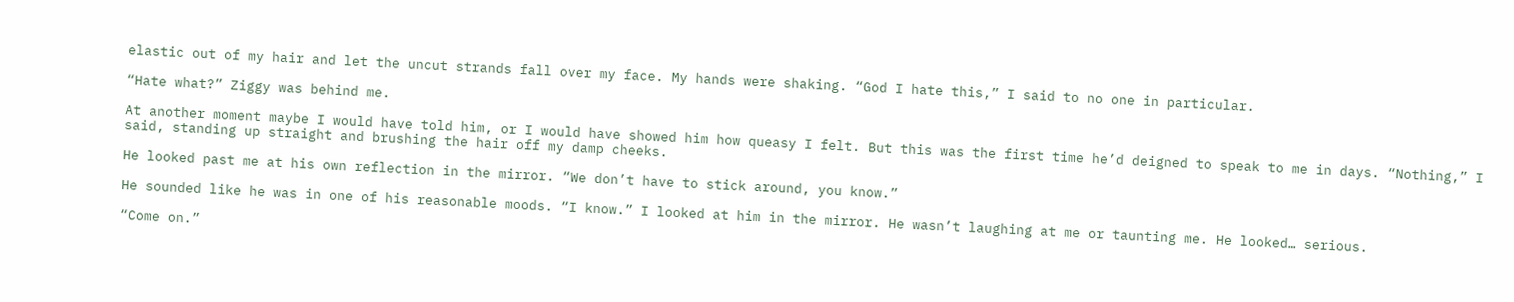elastic out of my hair and let the uncut strands fall over my face. My hands were shaking. “God I hate this,” I said to no one in particular.

“Hate what?” Ziggy was behind me.

At another moment maybe I would have told him, or I would have showed him how queasy I felt. But this was the first time he’d deigned to speak to me in days. “Nothing,” I said, standing up straight and brushing the hair off my damp cheeks.

He looked past me at his own reflection in the mirror. “We don’t have to stick around, you know.”

He sounded like he was in one of his reasonable moods. “I know.” I looked at him in the mirror. He wasn’t laughing at me or taunting me. He looked… serious.

“Come on.”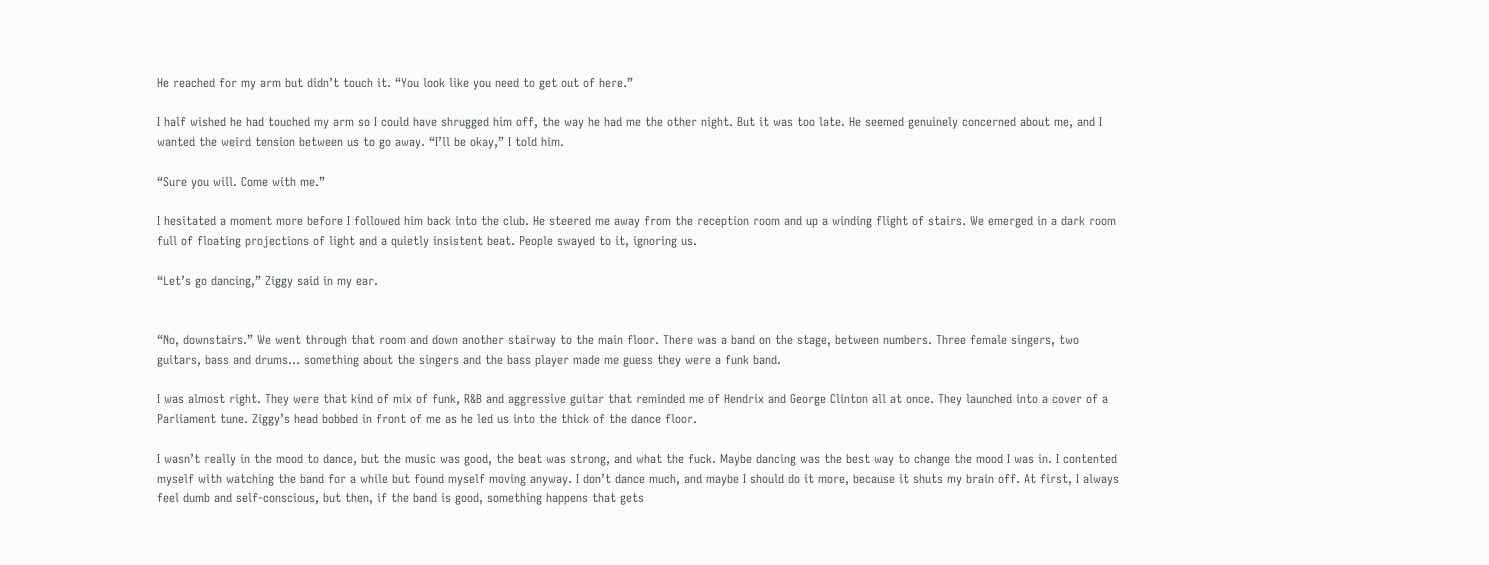He reached for my arm but didn’t touch it. “You look like you need to get out of here.”

I half wished he had touched my arm so I could have shrugged him off, the way he had me the other night. But it was too late. He seemed genuinely concerned about me, and I wanted the weird tension between us to go away. “I’ll be okay,” I told him.

“Sure you will. Come with me.”

I hesitated a moment more before I followed him back into the club. He steered me away from the reception room and up a winding flight of stairs. We emerged in a dark room full of floating projections of light and a quietly insistent beat. People swayed to it, ignoring us.

“Let’s go dancing,” Ziggy said in my ear.


“No, downstairs.” We went through that room and down another stairway to the main floor. There was a band on the stage, between numbers. Three female singers, two guitars, bass and drums… something about the singers and the bass player made me guess they were a funk band.

I was almost right. They were that kind of mix of funk, R&B and aggressive guitar that reminded me of Hendrix and George Clinton all at once. They launched into a cover of a Parliament tune. Ziggy’s head bobbed in front of me as he led us into the thick of the dance floor.

I wasn’t really in the mood to dance, but the music was good, the beat was strong, and what the fuck. Maybe dancing was the best way to change the mood I was in. I contented myself with watching the band for a while but found myself moving anyway. I don’t dance much, and maybe I should do it more, because it shuts my brain off. At first, I always feel dumb and self-conscious, but then, if the band is good, something happens that gets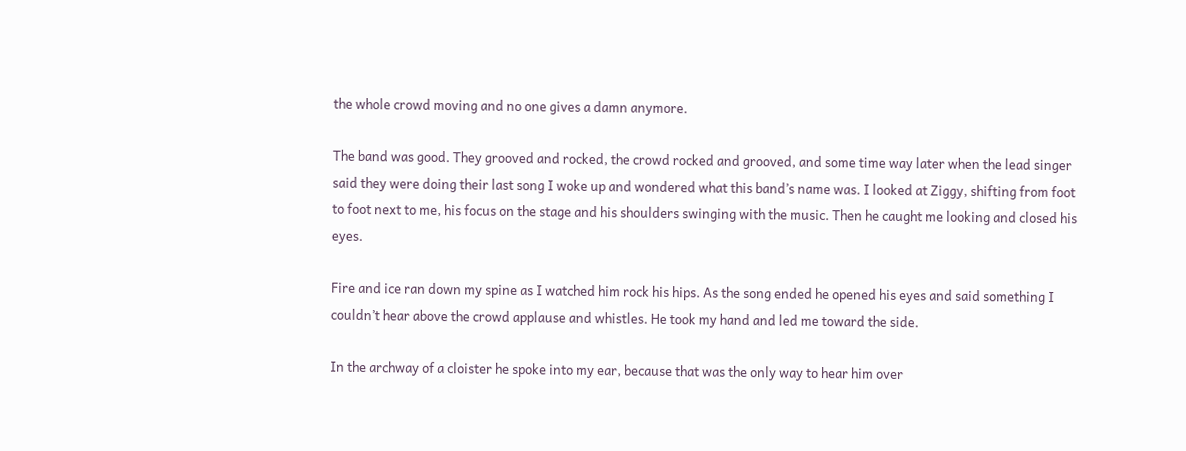the whole crowd moving and no one gives a damn anymore.

The band was good. They grooved and rocked, the crowd rocked and grooved, and some time way later when the lead singer said they were doing their last song I woke up and wondered what this band’s name was. I looked at Ziggy, shifting from foot to foot next to me, his focus on the stage and his shoulders swinging with the music. Then he caught me looking and closed his eyes.

Fire and ice ran down my spine as I watched him rock his hips. As the song ended he opened his eyes and said something I couldn’t hear above the crowd applause and whistles. He took my hand and led me toward the side.

In the archway of a cloister he spoke into my ear, because that was the only way to hear him over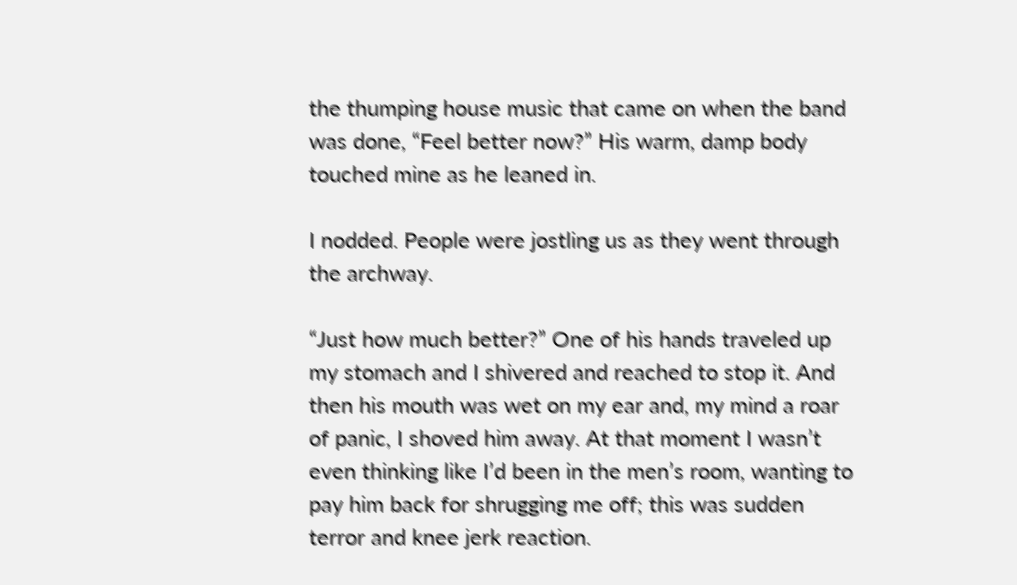the thumping house music that came on when the band was done, “Feel better now?” His warm, damp body touched mine as he leaned in.

I nodded. People were jostling us as they went through the archway.

“Just how much better?” One of his hands traveled up my stomach and I shivered and reached to stop it. And then his mouth was wet on my ear and, my mind a roar of panic, I shoved him away. At that moment I wasn’t even thinking like I’d been in the men’s room, wanting to pay him back for shrugging me off; this was sudden terror and knee jerk reaction.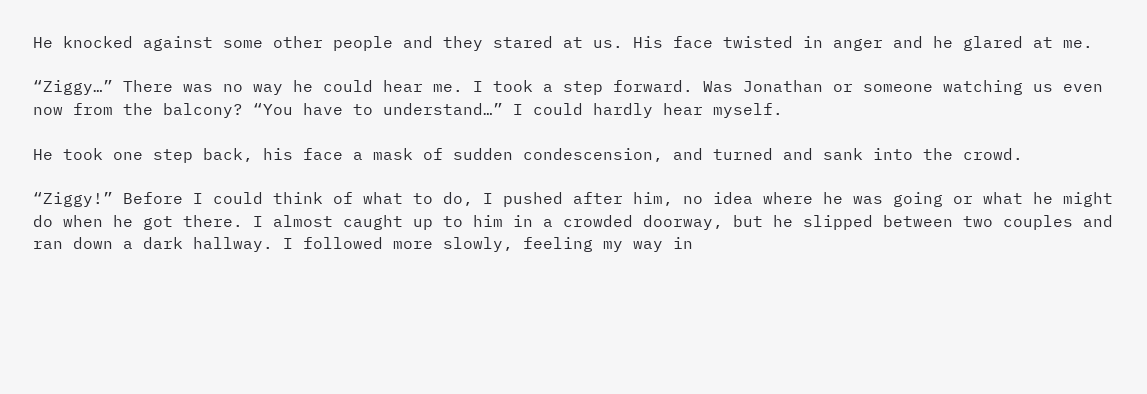He knocked against some other people and they stared at us. His face twisted in anger and he glared at me.

“Ziggy…” There was no way he could hear me. I took a step forward. Was Jonathan or someone watching us even now from the balcony? “You have to understand…” I could hardly hear myself.

He took one step back, his face a mask of sudden condescension, and turned and sank into the crowd.

“Ziggy!” Before I could think of what to do, I pushed after him, no idea where he was going or what he might do when he got there. I almost caught up to him in a crowded doorway, but he slipped between two couples and ran down a dark hallway. I followed more slowly, feeling my way in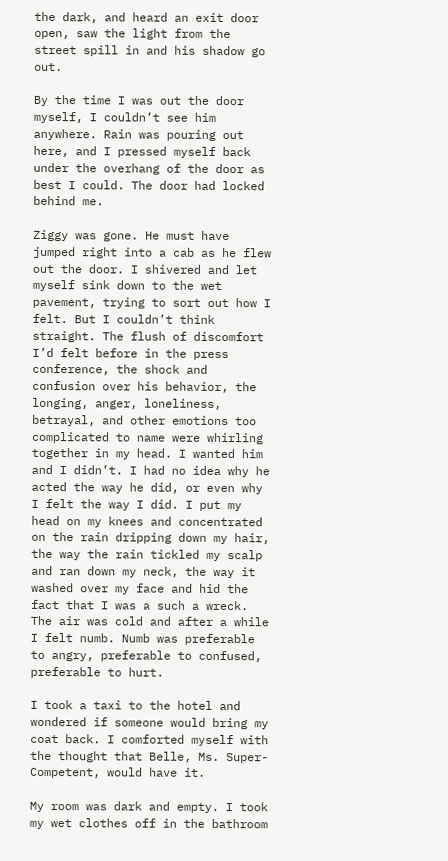the dark, and heard an exit door open, saw the light from the street spill in and his shadow go out.

By the time I was out the door myself, I couldn’t see him anywhere. Rain was pouring out here, and I pressed myself back under the overhang of the door as best I could. The door had locked behind me.

Ziggy was gone. He must have jumped right into a cab as he flew out the door. I shivered and let myself sink down to the wet pavement, trying to sort out how I felt. But I couldn’t think straight. The flush of discomfort I’d felt before in the press conference, the shock and confusion over his behavior, the longing, anger, loneliness, betrayal, and other emotions too complicated to name were whirling together in my head. I wanted him and I didn’t. I had no idea why he acted the way he did, or even why I felt the way I did. I put my head on my knees and concentrated on the rain dripping down my hair, the way the rain tickled my scalp and ran down my neck, the way it washed over my face and hid the fact that I was a such a wreck. The air was cold and after a while I felt numb. Numb was preferable to angry, preferable to confused, preferable to hurt.

I took a taxi to the hotel and wondered if someone would bring my coat back. I comforted myself with the thought that Belle, Ms. Super-Competent, would have it.

My room was dark and empty. I took my wet clothes off in the bathroom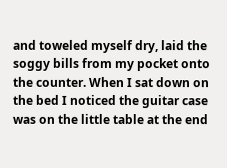and toweled myself dry, laid the soggy bills from my pocket onto the counter. When I sat down on the bed I noticed the guitar case was on the little table at the end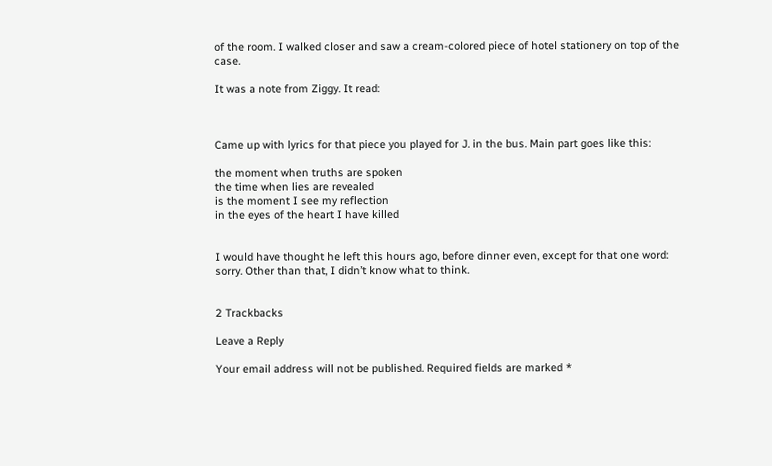of the room. I walked closer and saw a cream-colored piece of hotel stationery on top of the case.

It was a note from Ziggy. It read:



Came up with lyrics for that piece you played for J. in the bus. Main part goes like this:

the moment when truths are spoken
the time when lies are revealed
is the moment I see my reflection
in the eyes of the heart I have killed


I would have thought he left this hours ago, before dinner even, except for that one word: sorry. Other than that, I didn’t know what to think.


2 Trackbacks

Leave a Reply

Your email address will not be published. Required fields are marked *